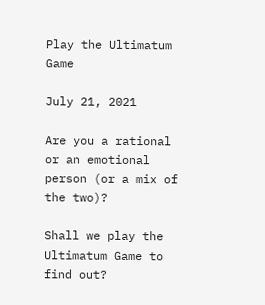Play the Ultimatum Game

July 21, 2021

Are you a rational or an emotional person (or a mix of the two)?

Shall we play the Ultimatum Game to find out?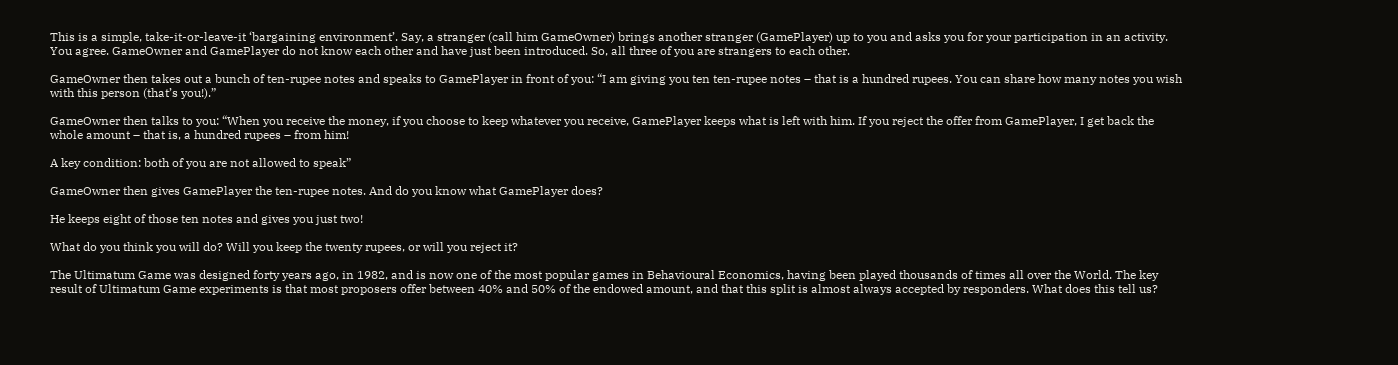This is a simple, take-it-or-leave-it ‘bargaining environment’. Say, a stranger (call him GameOwner) brings another stranger (GamePlayer) up to you and asks you for your participation in an activity. You agree. GameOwner and GamePlayer do not know each other and have just been introduced. So, all three of you are strangers to each other.

GameOwner then takes out a bunch of ten-rupee notes and speaks to GamePlayer in front of you: “I am giving you ten ten-rupee notes – that is a hundred rupees. You can share how many notes you wish with this person (that’s you!).”

GameOwner then talks to you: “When you receive the money, if you choose to keep whatever you receive, GamePlayer keeps what is left with him. If you reject the offer from GamePlayer, I get back the whole amount – that is, a hundred rupees – from him!

A key condition: both of you are not allowed to speak”

GameOwner then gives GamePlayer the ten-rupee notes. And do you know what GamePlayer does?

He keeps eight of those ten notes and gives you just two!

What do you think you will do? Will you keep the twenty rupees, or will you reject it?

The Ultimatum Game was designed forty years ago, in 1982, and is now one of the most popular games in Behavioural Economics, having been played thousands of times all over the World. The key result of Ultimatum Game experiments is that most proposers offer between 40% and 50% of the endowed amount, and that this split is almost always accepted by responders. What does this tell us?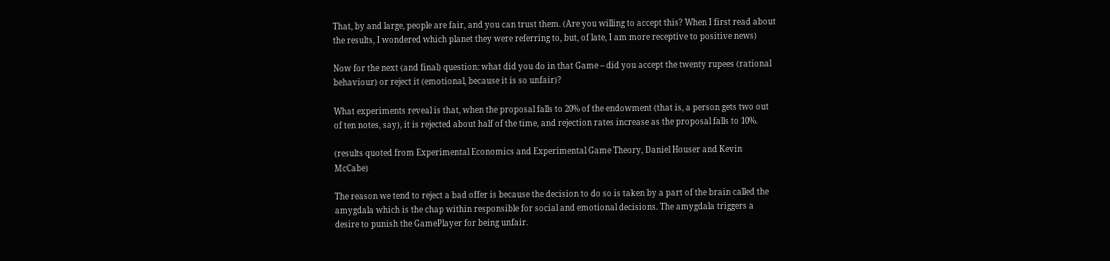That, by and large, people are fair, and you can trust them. (Are you willing to accept this? When I first read about the results, I wondered which planet they were referring to, but, of late, I am more receptive to positive news)

Now for the next (and final) question: what did you do in that Game – did you accept the twenty rupees (rational behaviour) or reject it (emotional, because it is so unfair)?

What experiments reveal is that, when the proposal falls to 20% of the endowment (that is, a person gets two out of ten notes, say), it is rejected about half of the time, and rejection rates increase as the proposal falls to 10%.

(results quoted from Experimental Economics and Experimental Game Theory, Daniel Houser and Kevin McCabe)

The reason we tend to reject a bad offer is because the decision to do so is taken by a part of the brain called the amygdala which is the chap within responsible for social and emotional decisions. The amygdala triggers a desire to punish the GamePlayer for being unfair.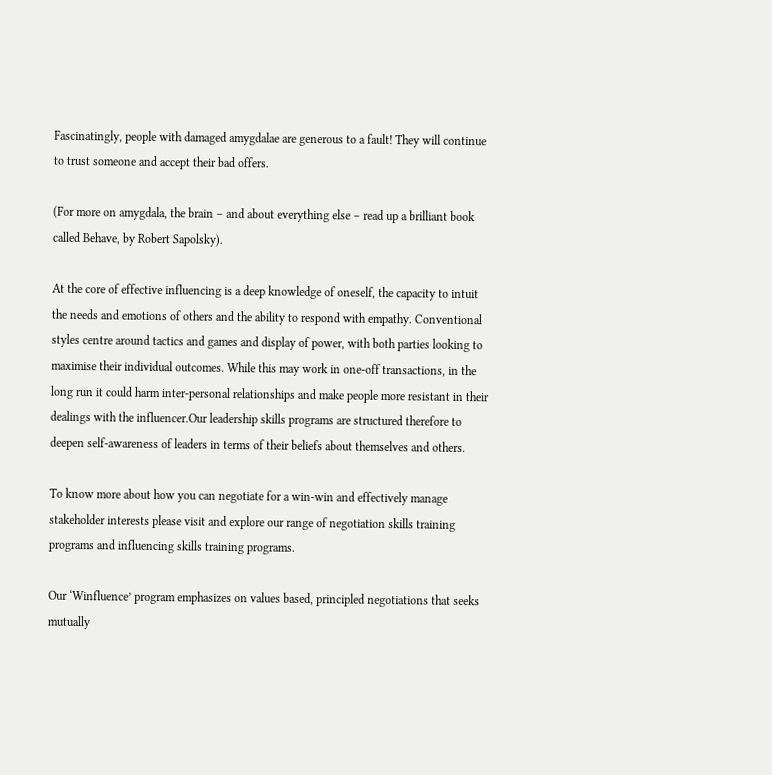Fascinatingly, people with damaged amygdalae are generous to a fault! They will continue to trust someone and accept their bad offers.

(For more on amygdala, the brain – and about everything else – read up a brilliant book called Behave, by Robert Sapolsky).

At the core of effective influencing is a deep knowledge of oneself, the capacity to intuit the needs and emotions of others and the ability to respond with empathy. Conventional styles centre around tactics and games and display of power, with both parties looking to maximise their individual outcomes. While this may work in one-off transactions, in the long run it could harm inter-personal relationships and make people more resistant in their dealings with the influencer.Our leadership skills programs are structured therefore to deepen self-awareness of leaders in terms of their beliefs about themselves and others.

To know more about how you can negotiate for a win-win and effectively manage stakeholder interests please visit and explore our range of negotiation skills training programs and influencing skills training programs.

Our ‘Winfluence’ program emphasizes on values based, principled negotiations that seeks mutually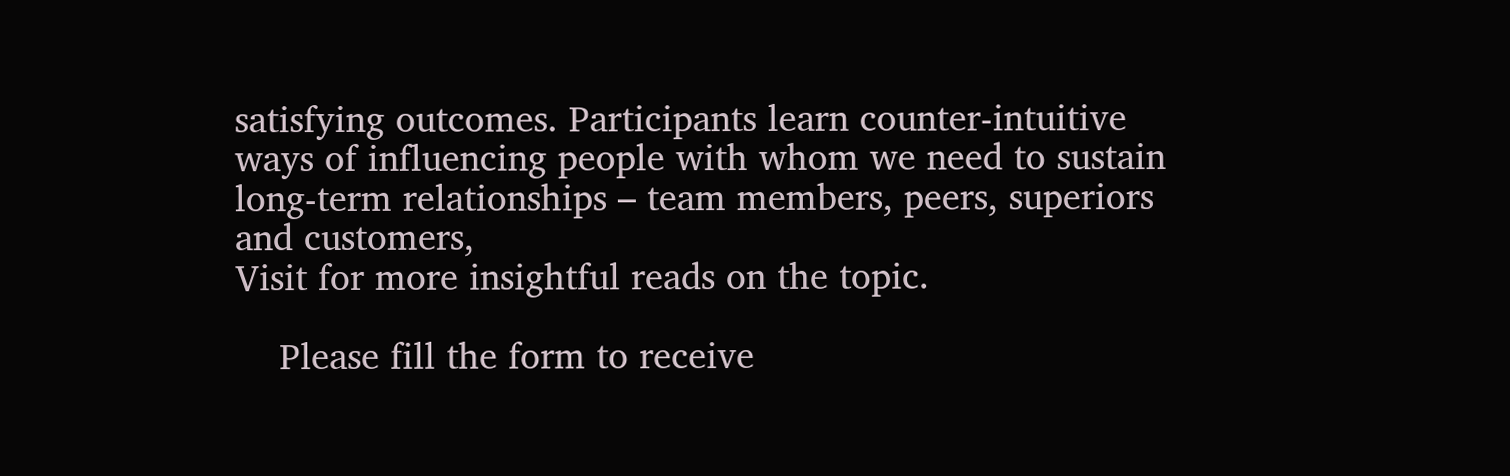satisfying outcomes. Participants learn counter-intuitive ways of influencing people with whom we need to sustain long-term relationships – team members, peers, superiors and customers,
Visit for more insightful reads on the topic.

    Please fill the form to receive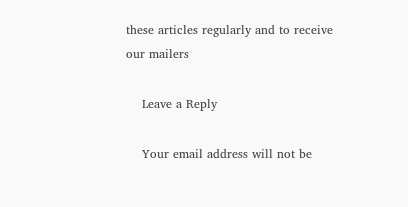these articles regularly and to receive our mailers

    Leave a Reply

    Your email address will not be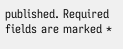published. Required fields are marked *